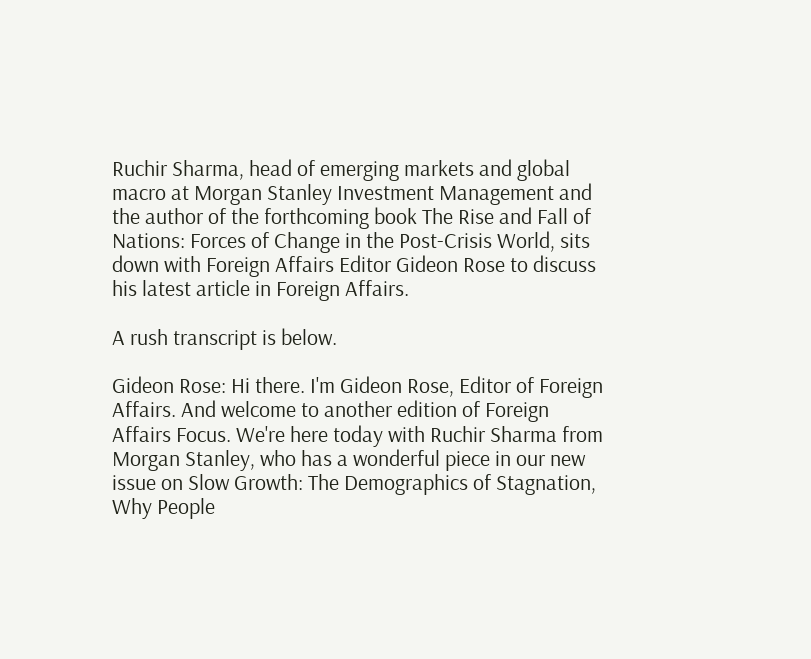Ruchir Sharma, head of emerging markets and global macro at Morgan Stanley Investment Management and the author of the forthcoming book The Rise and Fall of Nations: Forces of Change in the Post-Crisis World, sits down with Foreign Affairs Editor Gideon Rose to discuss his latest article in Foreign Affairs.

A rush transcript is below.

Gideon Rose: Hi there. I'm Gideon Rose, Editor of Foreign Affairs. And welcome to another edition of Foreign Affairs Focus. We're here today with Ruchir Sharma from Morgan Stanley, who has a wonderful piece in our new issue on Slow Growth: The Demographics of Stagnation, Why People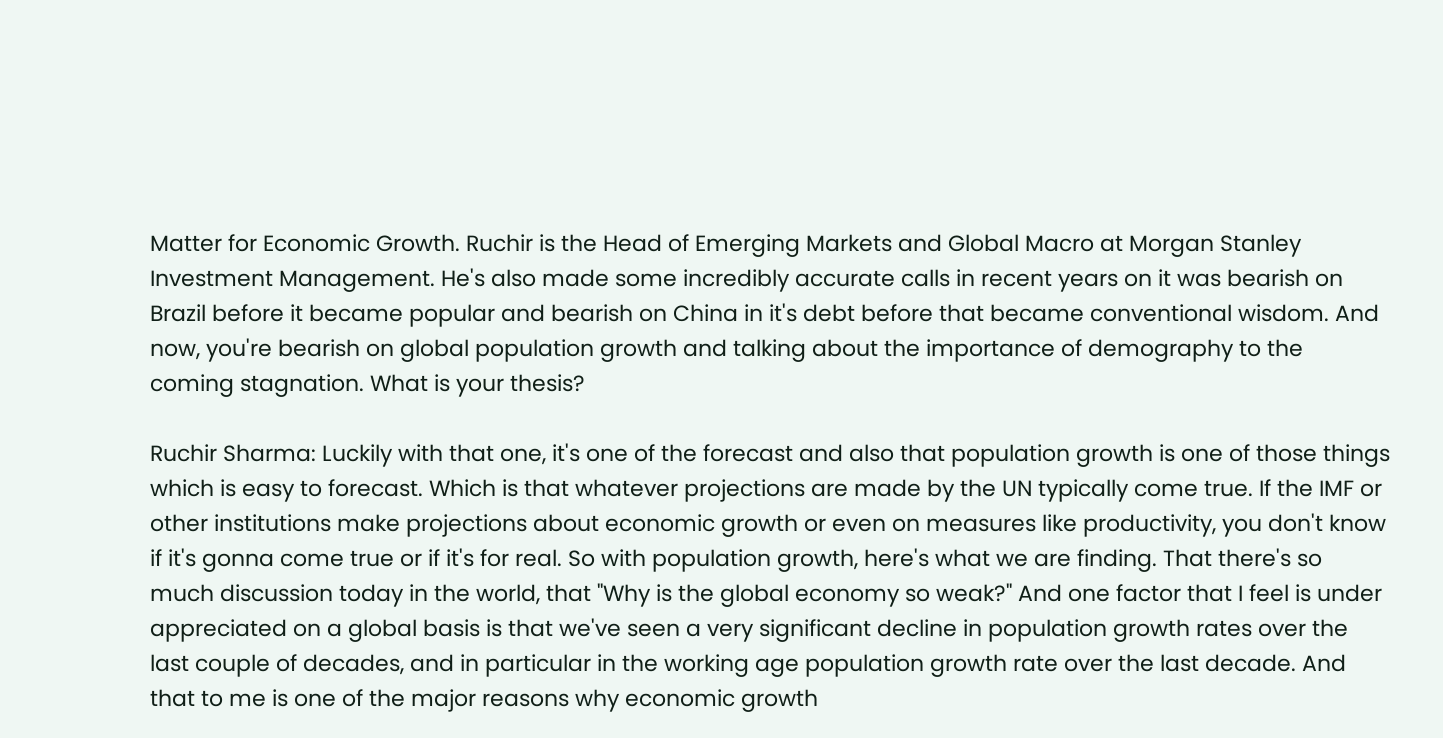Matter for Economic Growth. Ruchir is the Head of Emerging Markets and Global Macro at Morgan Stanley Investment Management. He's also made some incredibly accurate calls in recent years on it was bearish on Brazil before it became popular and bearish on China in it's debt before that became conventional wisdom. And now, you're bearish on global population growth and talking about the importance of demography to the coming stagnation. What is your thesis?

Ruchir Sharma: Luckily with that one, it's one of the forecast and also that population growth is one of those things which is easy to forecast. Which is that whatever projections are made by the UN typically come true. If the IMF or other institutions make projections about economic growth or even on measures like productivity, you don't know if it's gonna come true or if it's for real. So with population growth, here's what we are finding. That there's so much discussion today in the world, that "Why is the global economy so weak?" And one factor that I feel is under appreciated on a global basis is that we've seen a very significant decline in population growth rates over the last couple of decades, and in particular in the working age population growth rate over the last decade. And that to me is one of the major reasons why economic growth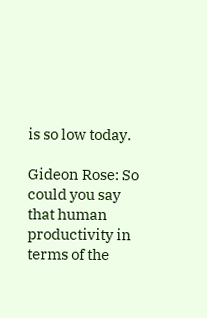is so low today.

Gideon Rose: So could you say that human productivity in terms of the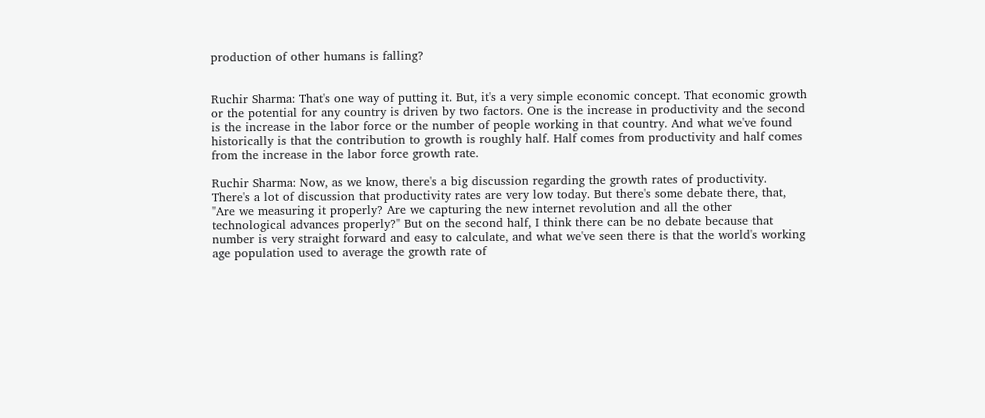production of other humans is falling?


Ruchir Sharma: That's one way of putting it. But, it's a very simple economic concept. That economic growth or the potential for any country is driven by two factors. One is the increase in productivity and the second is the increase in the labor force or the number of people working in that country. And what we've found historically is that the contribution to growth is roughly half. Half comes from productivity and half comes from the increase in the labor force growth rate.

Ruchir Sharma: Now, as we know, there's a big discussion regarding the growth rates of productivity. There's a lot of discussion that productivity rates are very low today. But there's some debate there, that, "Are we measuring it properly? Are we capturing the new internet revolution and all the other technological advances properly?" But on the second half, I think there can be no debate because that number is very straight forward and easy to calculate, and what we've seen there is that the world's working age population used to average the growth rate of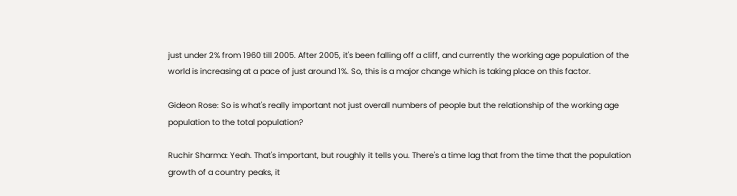just under 2% from 1960 till 2005. After 2005, it's been falling off a cliff, and currently the working age population of the world is increasing at a pace of just around 1%. So, this is a major change which is taking place on this factor.

Gideon Rose: So is what's really important not just overall numbers of people but the relationship of the working age population to the total population?

Ruchir Sharma: Yeah. That's important, but roughly it tells you. There's a time lag that from the time that the population growth of a country peaks, it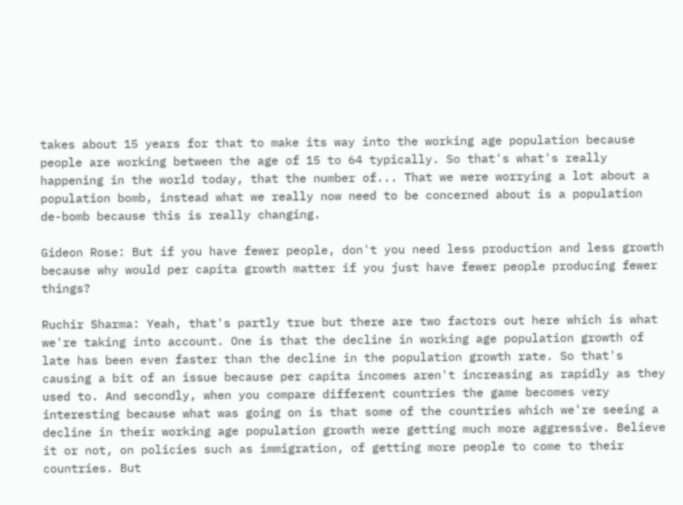takes about 15 years for that to make its way into the working age population because people are working between the age of 15 to 64 typically. So that's what's really happening in the world today, that the number of... That we were worrying a lot about a population bomb, instead what we really now need to be concerned about is a population de-bomb because this is really changing.

Gideon Rose: But if you have fewer people, don't you need less production and less growth because why would per capita growth matter if you just have fewer people producing fewer things?

Ruchir Sharma: Yeah, that's partly true but there are two factors out here which is what we're taking into account. One is that the decline in working age population growth of late has been even faster than the decline in the population growth rate. So that's causing a bit of an issue because per capita incomes aren't increasing as rapidly as they used to. And secondly, when you compare different countries the game becomes very interesting because what was going on is that some of the countries which we're seeing a decline in their working age population growth were getting much more aggressive. Believe it or not, on policies such as immigration, of getting more people to come to their countries. But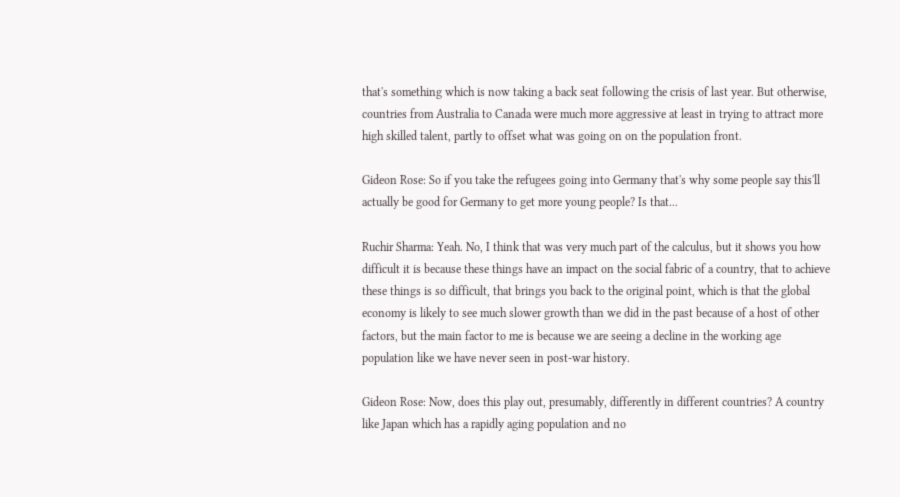that's something which is now taking a back seat following the crisis of last year. But otherwise, countries from Australia to Canada were much more aggressive at least in trying to attract more high skilled talent, partly to offset what was going on on the population front.

Gideon Rose: So if you take the refugees going into Germany that's why some people say this'll actually be good for Germany to get more young people? Is that...

Ruchir Sharma: Yeah. No, I think that was very much part of the calculus, but it shows you how difficult it is because these things have an impact on the social fabric of a country, that to achieve these things is so difficult, that brings you back to the original point, which is that the global economy is likely to see much slower growth than we did in the past because of a host of other factors, but the main factor to me is because we are seeing a decline in the working age population like we have never seen in post-war history.

Gideon Rose: Now, does this play out, presumably, differently in different countries? A country like Japan which has a rapidly aging population and no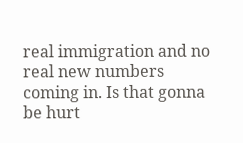real immigration and no real new numbers coming in. Is that gonna be hurt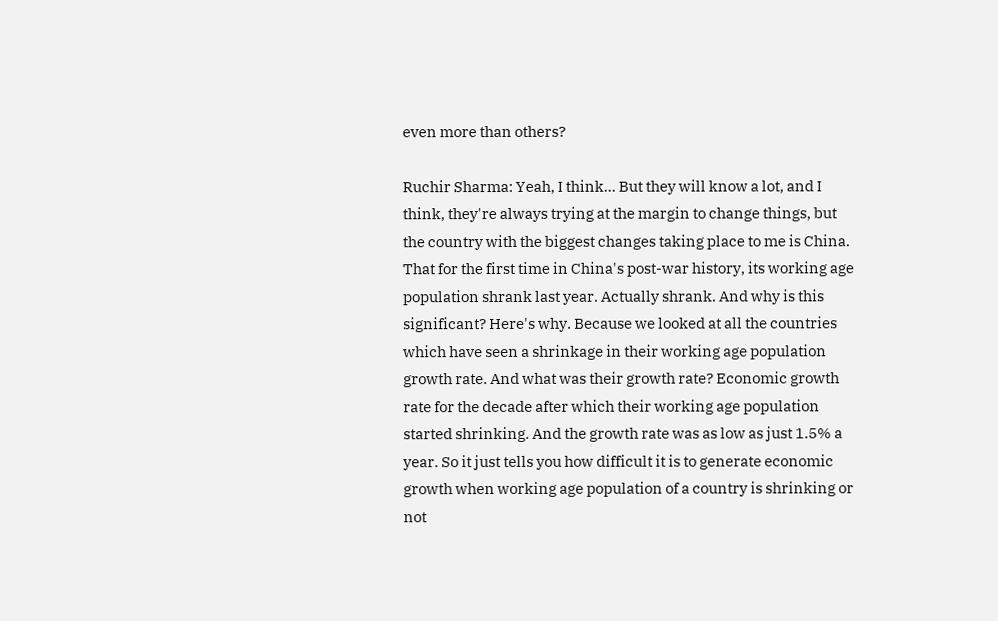even more than others?

Ruchir Sharma: Yeah, I think... But they will know a lot, and I think, they're always trying at the margin to change things, but the country with the biggest changes taking place to me is China. That for the first time in China's post-war history, its working age population shrank last year. Actually shrank. And why is this significant? Here's why. Because we looked at all the countries which have seen a shrinkage in their working age population growth rate. And what was their growth rate? Economic growth rate for the decade after which their working age population started shrinking. And the growth rate was as low as just 1.5% a year. So it just tells you how difficult it is to generate economic growth when working age population of a country is shrinking or not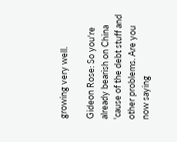growing very well.

Gideon Rose: So you're already bearish on China 'cause of the debt stuff and other problems. Are you now saying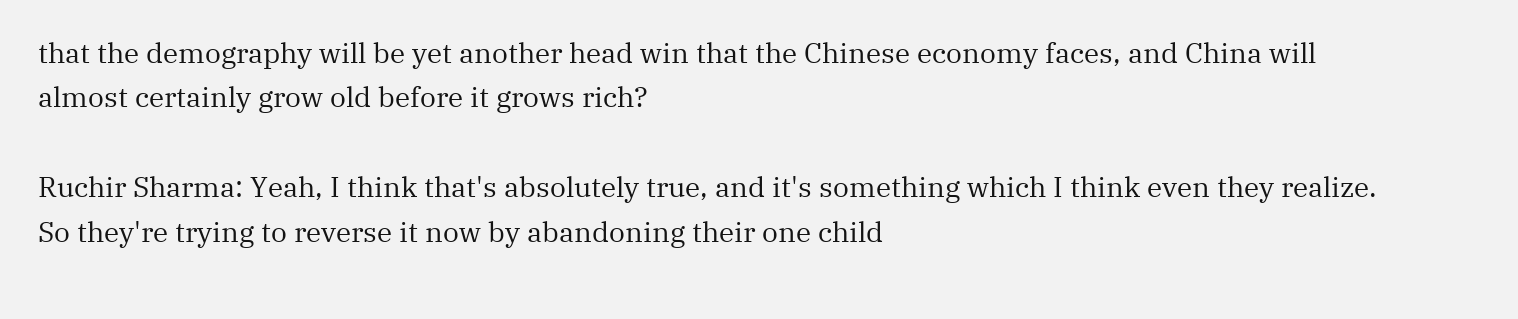that the demography will be yet another head win that the Chinese economy faces, and China will almost certainly grow old before it grows rich?

Ruchir Sharma: Yeah, I think that's absolutely true, and it's something which I think even they realize. So they're trying to reverse it now by abandoning their one child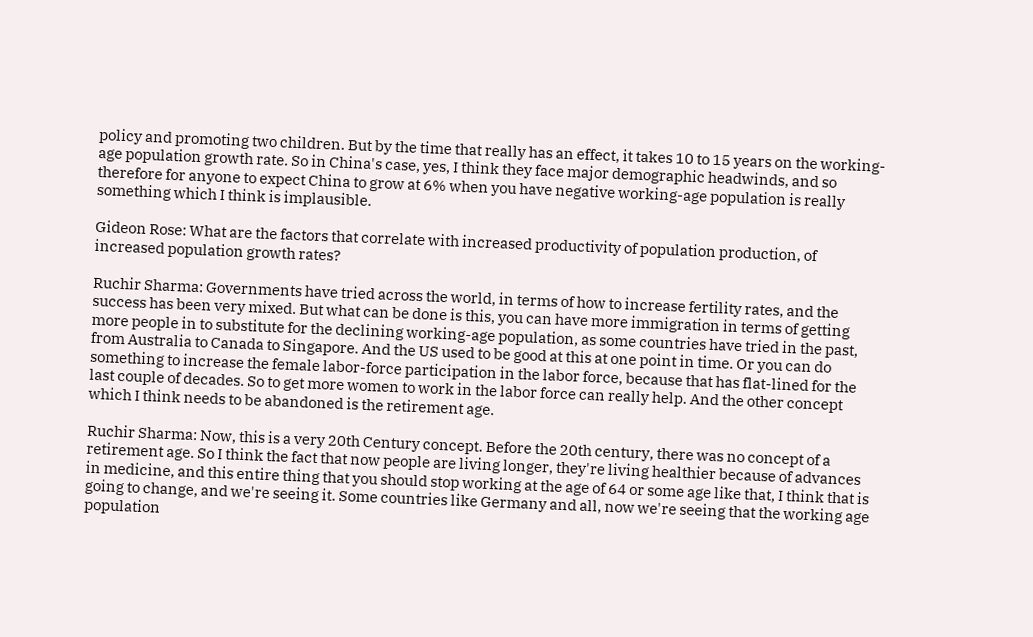policy and promoting two children. But by the time that really has an effect, it takes 10 to 15 years on the working-age population growth rate. So in China's case, yes, I think they face major demographic headwinds, and so therefore for anyone to expect China to grow at 6% when you have negative working-age population is really something which I think is implausible.

Gideon Rose: What are the factors that correlate with increased productivity of population production, of increased population growth rates?

Ruchir Sharma: Governments have tried across the world, in terms of how to increase fertility rates, and the success has been very mixed. But what can be done is this, you can have more immigration in terms of getting more people in to substitute for the declining working-age population, as some countries have tried in the past, from Australia to Canada to Singapore. And the US used to be good at this at one point in time. Or you can do something to increase the female labor-force participation in the labor force, because that has flat-lined for the last couple of decades. So to get more women to work in the labor force can really help. And the other concept which I think needs to be abandoned is the retirement age.

Ruchir Sharma: Now, this is a very 20th Century concept. Before the 20th century, there was no concept of a retirement age. So I think the fact that now people are living longer, they're living healthier because of advances in medicine, and this entire thing that you should stop working at the age of 64 or some age like that, I think that is going to change, and we're seeing it. Some countries like Germany and all, now we're seeing that the working age population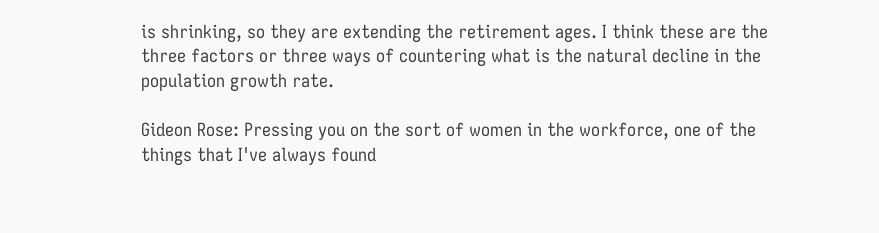is shrinking, so they are extending the retirement ages. I think these are the three factors or three ways of countering what is the natural decline in the population growth rate.

Gideon Rose: Pressing you on the sort of women in the workforce, one of the things that I've always found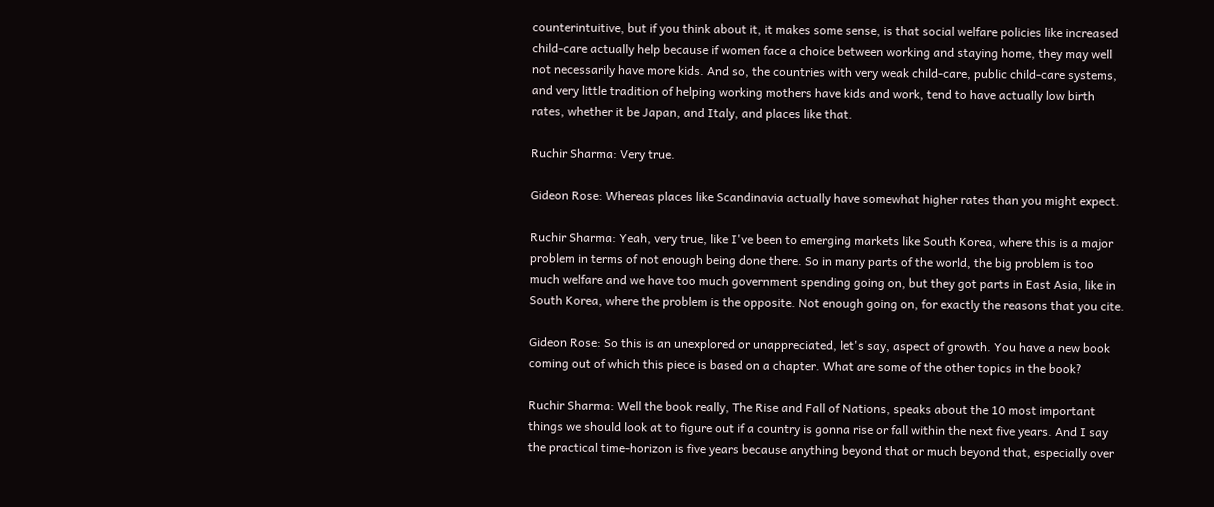counterintuitive, but if you think about it, it makes some sense, is that social welfare policies like increased child-care actually help because if women face a choice between working and staying home, they may well not necessarily have more kids. And so, the countries with very weak child-care, public child-care systems, and very little tradition of helping working mothers have kids and work, tend to have actually low birth rates, whether it be Japan, and Italy, and places like that.

Ruchir Sharma: Very true.

Gideon Rose: Whereas places like Scandinavia actually have somewhat higher rates than you might expect.

Ruchir Sharma: Yeah, very true, like I've been to emerging markets like South Korea, where this is a major problem in terms of not enough being done there. So in many parts of the world, the big problem is too much welfare and we have too much government spending going on, but they got parts in East Asia, like in South Korea, where the problem is the opposite. Not enough going on, for exactly the reasons that you cite.

Gideon Rose: So this is an unexplored or unappreciated, let's say, aspect of growth. You have a new book coming out of which this piece is based on a chapter. What are some of the other topics in the book?

Ruchir Sharma: Well the book really, The Rise and Fall of Nations, speaks about the 10 most important things we should look at to figure out if a country is gonna rise or fall within the next five years. And I say the practical time-horizon is five years because anything beyond that or much beyond that, especially over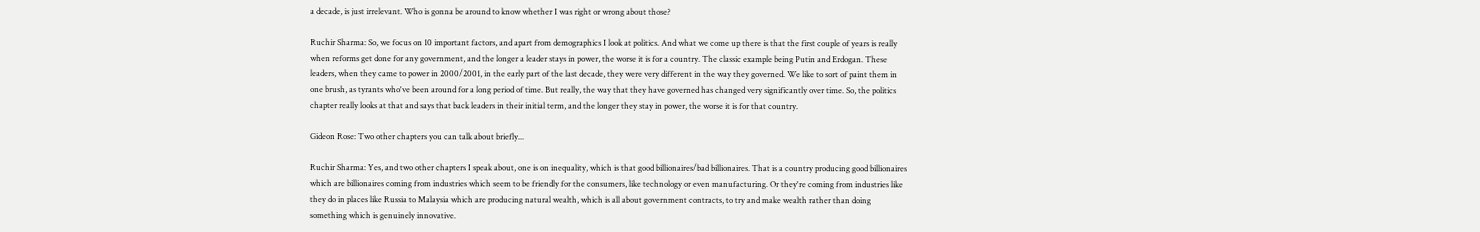a decade, is just irrelevant. Who is gonna be around to know whether I was right or wrong about those?

Ruchir Sharma: So, we focus on 10 important factors, and apart from demographics I look at politics. And what we come up there is that the first couple of years is really when reforms get done for any government, and the longer a leader stays in power, the worse it is for a country. The classic example being Putin and Erdogan. These leaders, when they came to power in 2000/2001, in the early part of the last decade, they were very different in the way they governed. We like to sort of paint them in one brush, as tyrants who've been around for a long period of time. But really, the way that they have governed has changed very significantly over time. So, the politics chapter really looks at that and says that back leaders in their initial term, and the longer they stay in power, the worse it is for that country.

Gideon Rose: Two other chapters you can talk about briefly...

Ruchir Sharma: Yes, and two other chapters I speak about, one is on inequality, which is that good billionaires/bad billionaires. That is a country producing good billionaires which are billionaires coming from industries which seem to be friendly for the consumers, like technology or even manufacturing. Or they're coming from industries like they do in places like Russia to Malaysia which are producing natural wealth, which is all about government contracts, to try and make wealth rather than doing something which is genuinely innovative.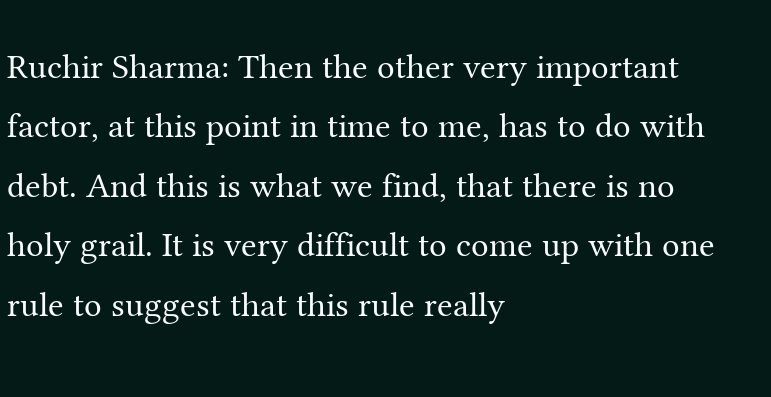Ruchir Sharma: Then the other very important factor, at this point in time to me, has to do with debt. And this is what we find, that there is no holy grail. It is very difficult to come up with one rule to suggest that this rule really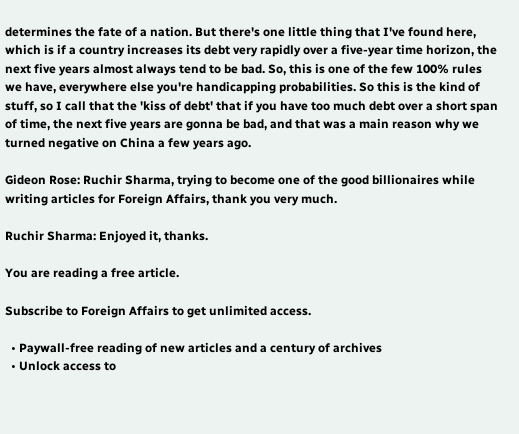determines the fate of a nation. But there's one little thing that I've found here, which is if a country increases its debt very rapidly over a five-year time horizon, the next five years almost always tend to be bad. So, this is one of the few 100% rules we have, everywhere else you're handicapping probabilities. So this is the kind of stuff, so I call that the 'kiss of debt' that if you have too much debt over a short span of time, the next five years are gonna be bad, and that was a main reason why we turned negative on China a few years ago.

Gideon Rose: Ruchir Sharma, trying to become one of the good billionaires while writing articles for Foreign Affairs, thank you very much.

Ruchir Sharma: Enjoyed it, thanks.

You are reading a free article.

Subscribe to Foreign Affairs to get unlimited access.

  • Paywall-free reading of new articles and a century of archives
  • Unlock access to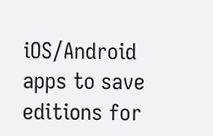iOS/Android apps to save editions for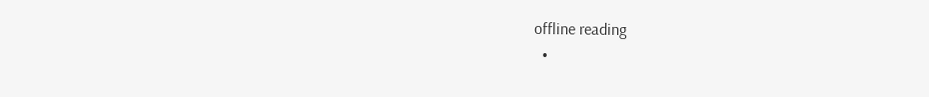offline reading
  •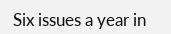Six issues a year in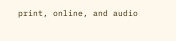print, online, and audio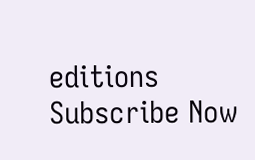editions
Subscribe Now